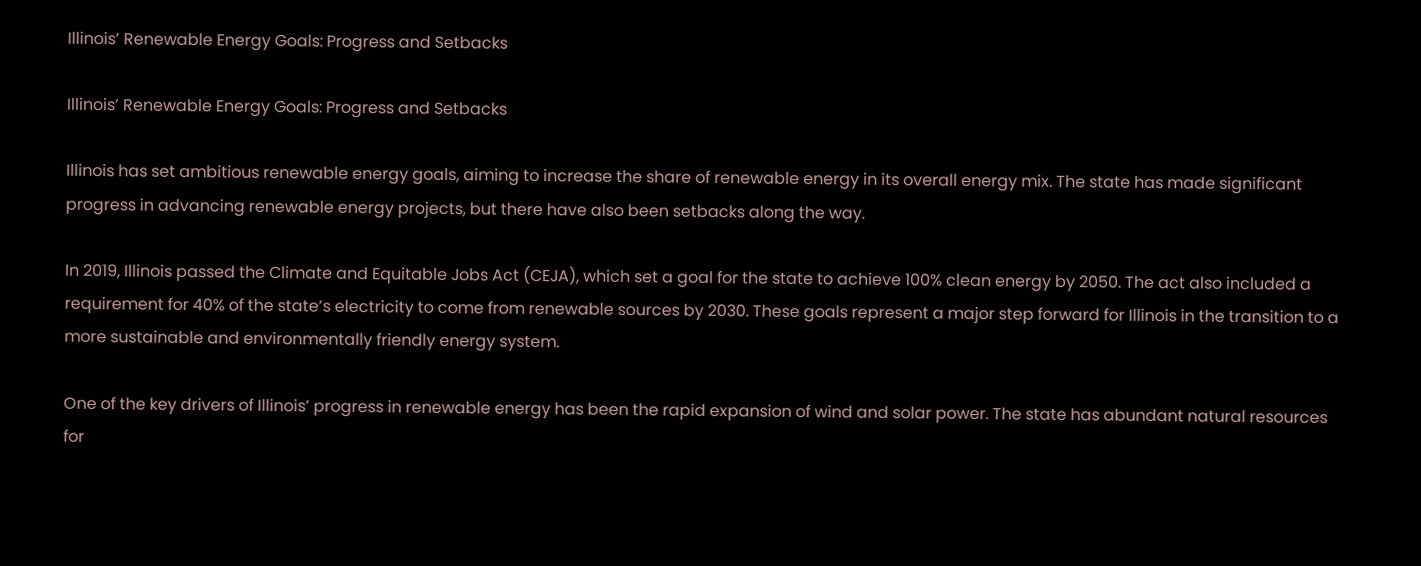Illinois’ Renewable Energy Goals: Progress and Setbacks

Illinois’ Renewable Energy Goals: Progress and Setbacks

Illinois has set ambitious renewable energy goals, aiming to increase the share of renewable energy in its overall energy mix. The state has made significant progress in advancing renewable energy projects, but there have also been setbacks along the way.

In 2019, Illinois passed the Climate and Equitable Jobs Act (CEJA), which set a goal for the state to achieve 100% clean energy by 2050. The act also included a requirement for 40% of the state’s electricity to come from renewable sources by 2030. These goals represent a major step forward for Illinois in the transition to a more sustainable and environmentally friendly energy system.

One of the key drivers of Illinois’ progress in renewable energy has been the rapid expansion of wind and solar power. The state has abundant natural resources for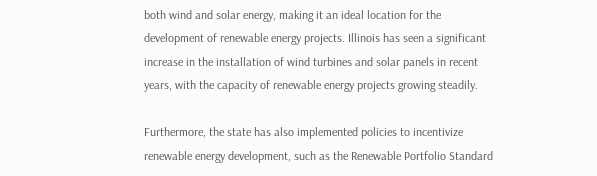both wind and solar energy, making it an ideal location for the development of renewable energy projects. Illinois has seen a significant increase in the installation of wind turbines and solar panels in recent years, with the capacity of renewable energy projects growing steadily.

Furthermore, the state has also implemented policies to incentivize renewable energy development, such as the Renewable Portfolio Standard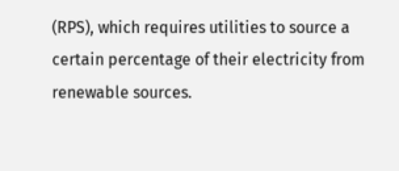(RPS), which requires utilities to source a certain percentage of their electricity from renewable sources.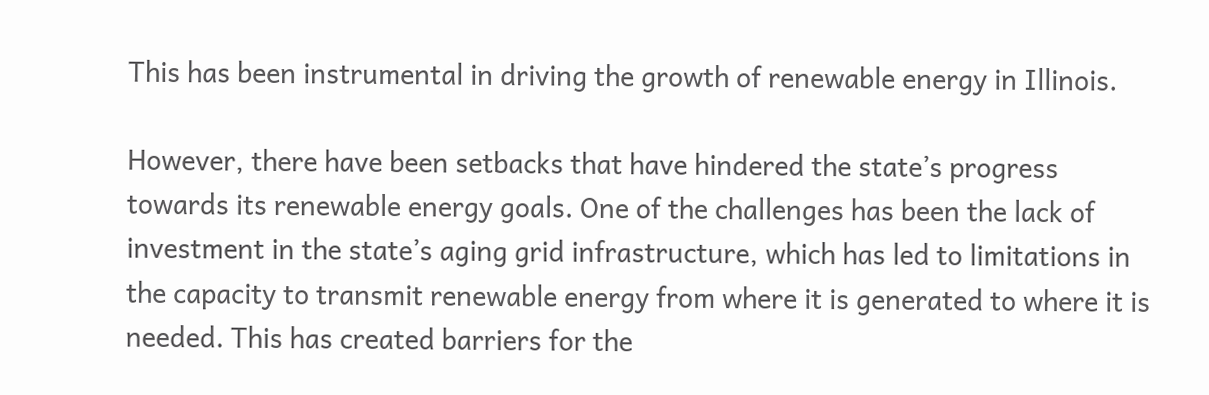This has been instrumental in driving the growth of renewable energy in Illinois.

However, there have been setbacks that have hindered the state’s progress towards its renewable energy goals. One of the challenges has been the lack of investment in the state’s aging grid infrastructure, which has led to limitations in the capacity to transmit renewable energy from where it is generated to where it is needed. This has created barriers for the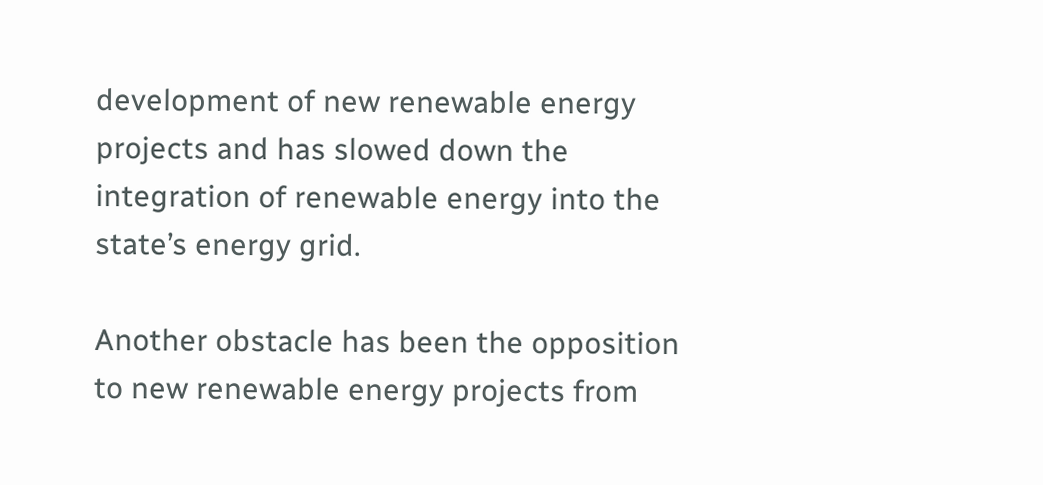development of new renewable energy projects and has slowed down the integration of renewable energy into the state’s energy grid.

Another obstacle has been the opposition to new renewable energy projects from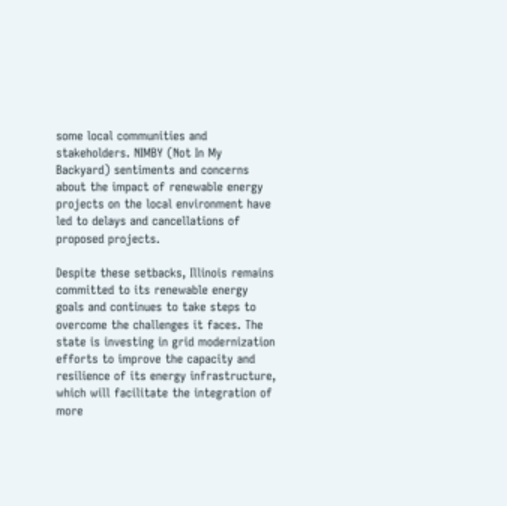some local communities and stakeholders. NIMBY (Not In My Backyard) sentiments and concerns about the impact of renewable energy projects on the local environment have led to delays and cancellations of proposed projects.

Despite these setbacks, Illinois remains committed to its renewable energy goals and continues to take steps to overcome the challenges it faces. The state is investing in grid modernization efforts to improve the capacity and resilience of its energy infrastructure, which will facilitate the integration of more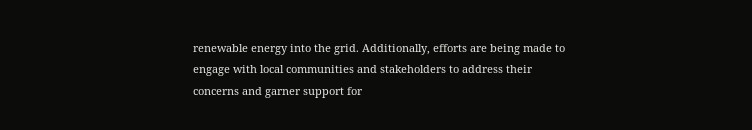renewable energy into the grid. Additionally, efforts are being made to engage with local communities and stakeholders to address their concerns and garner support for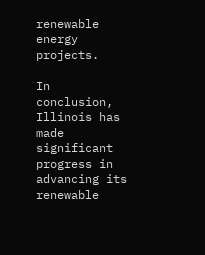renewable energy projects.

In conclusion, Illinois has made significant progress in advancing its renewable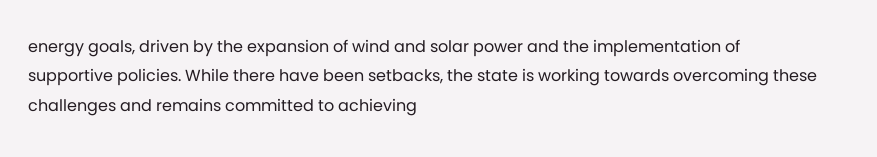energy goals, driven by the expansion of wind and solar power and the implementation of supportive policies. While there have been setbacks, the state is working towards overcoming these challenges and remains committed to achieving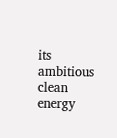its ambitious clean energy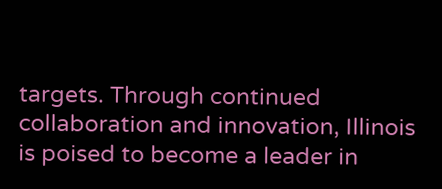targets. Through continued collaboration and innovation, Illinois is poised to become a leader in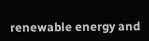renewable energy and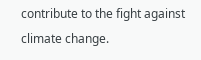contribute to the fight against climate change.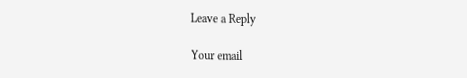Leave a Reply

Your email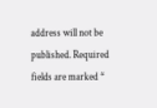address will not be published. Required fields are marked *